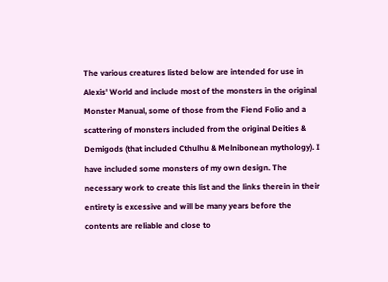The various creatures listed below are intended for use in Alexis' World and include most of the monsters in the original Monster Manual, some of those from the Fiend Folio and a scattering of monsters included from the original Deities & Demigods (that included Cthulhu & Melnibonean mythology). I have included some monsters of my own design. The necessary work to create this list and the links therein in their entirety is excessive and will be many years before the contents are reliable and close to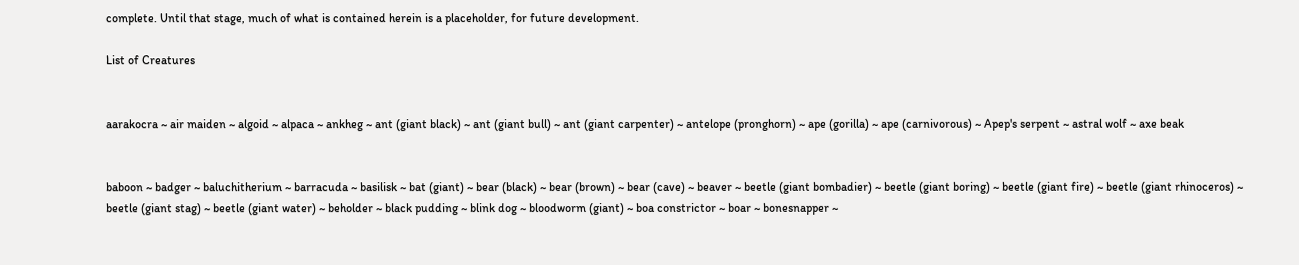complete. Until that stage, much of what is contained herein is a placeholder, for future development.

List of Creatures


aarakocra ~ air maiden ~ algoid ~ alpaca ~ ankheg ~ ant (giant black) ~ ant (giant bull) ~ ant (giant carpenter) ~ antelope (pronghorn) ~ ape (gorilla) ~ ape (carnivorous) ~ Apep's serpent ~ astral wolf ~ axe beak


baboon ~ badger ~ baluchitherium ~ barracuda ~ basilisk ~ bat (giant) ~ bear (black) ~ bear (brown) ~ bear (cave) ~ beaver ~ beetle (giant bombadier) ~ beetle (giant boring) ~ beetle (giant fire) ~ beetle (giant rhinoceros) ~ beetle (giant stag) ~ beetle (giant water) ~ beholder ~ black pudding ~ blink dog ~ bloodworm (giant) ~ boa constrictor ~ boar ~ bonesnapper ~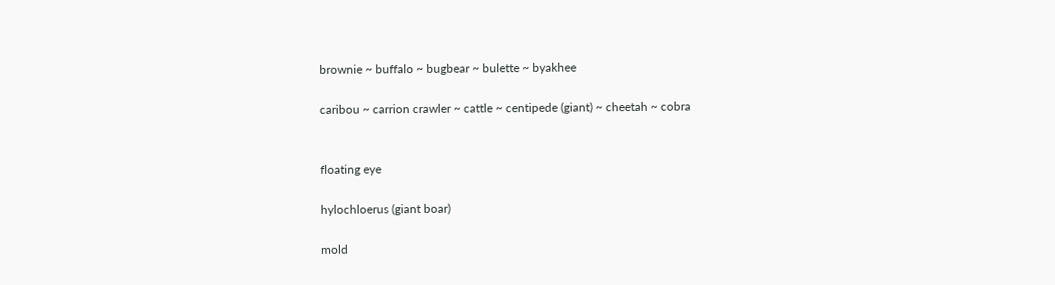brownie ~ buffalo ~ bugbear ~ bulette ~ byakhee

caribou ~ carrion crawler ~ cattle ~ centipede (giant) ~ cheetah ~ cobra


floating eye

hylochloerus (giant boar)

mold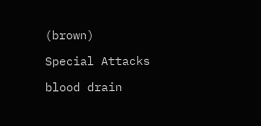(brown)

Special Attacks

blood drain